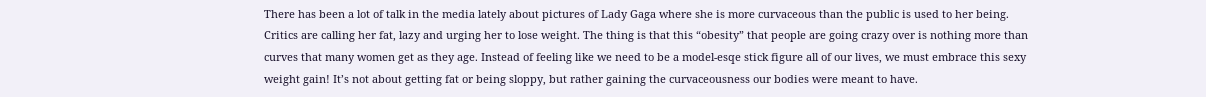There has been a lot of talk in the media lately about pictures of Lady Gaga where she is more curvaceous than the public is used to her being. Critics are calling her fat, lazy and urging her to lose weight. The thing is that this “obesity” that people are going crazy over is nothing more than curves that many women get as they age. Instead of feeling like we need to be a model-esqe stick figure all of our lives, we must embrace this sexy weight gain! It’s not about getting fat or being sloppy, but rather gaining the curvaceousness our bodies were meant to have.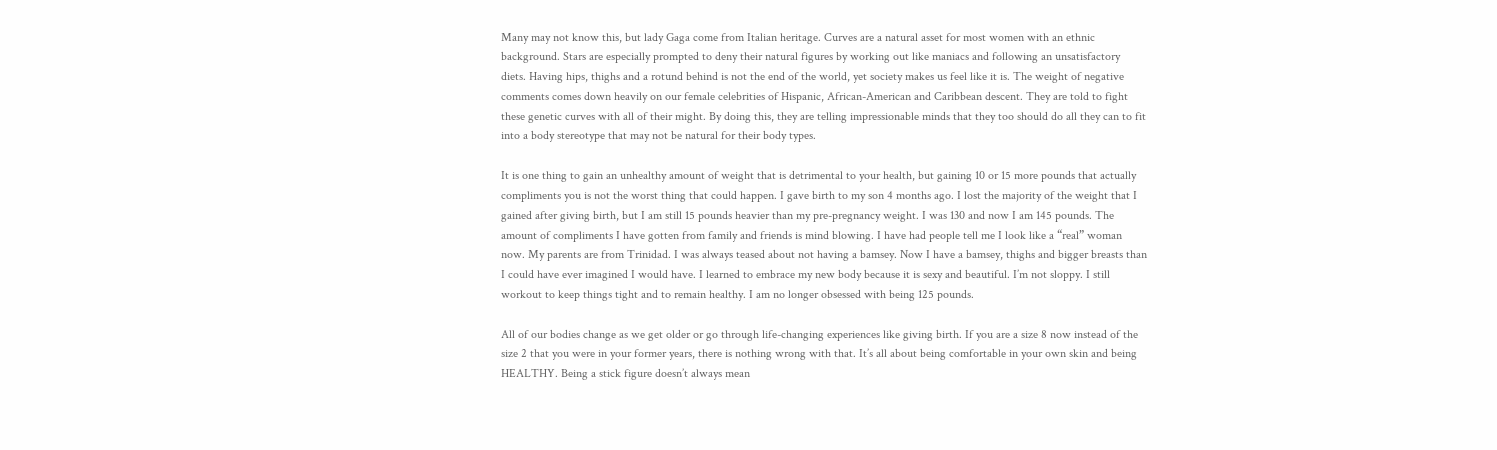Many may not know this, but lady Gaga come from Italian heritage. Curves are a natural asset for most women with an ethnic background. Stars are especially prompted to deny their natural figures by working out like maniacs and following an unsatisfactory diets. Having hips, thighs and a rotund behind is not the end of the world, yet society makes us feel like it is. The weight of negative comments comes down heavily on our female celebrities of Hispanic, African-American and Caribbean descent. They are told to fight these genetic curves with all of their might. By doing this, they are telling impressionable minds that they too should do all they can to fit into a body stereotype that may not be natural for their body types.

It is one thing to gain an unhealthy amount of weight that is detrimental to your health, but gaining 10 or 15 more pounds that actually compliments you is not the worst thing that could happen. I gave birth to my son 4 months ago. I lost the majority of the weight that I gained after giving birth, but I am still 15 pounds heavier than my pre-pregnancy weight. I was 130 and now I am 145 pounds. The amount of compliments I have gotten from family and friends is mind blowing. I have had people tell me I look like a “real” woman now. My parents are from Trinidad. I was always teased about not having a bamsey. Now I have a bamsey, thighs and bigger breasts than I could have ever imagined I would have. I learned to embrace my new body because it is sexy and beautiful. I’m not sloppy. I still workout to keep things tight and to remain healthy. I am no longer obsessed with being 125 pounds.

All of our bodies change as we get older or go through life-changing experiences like giving birth. If you are a size 8 now instead of the size 2 that you were in your former years, there is nothing wrong with that. It’s all about being comfortable in your own skin and being HEALTHY. Being a stick figure doesn’t always mean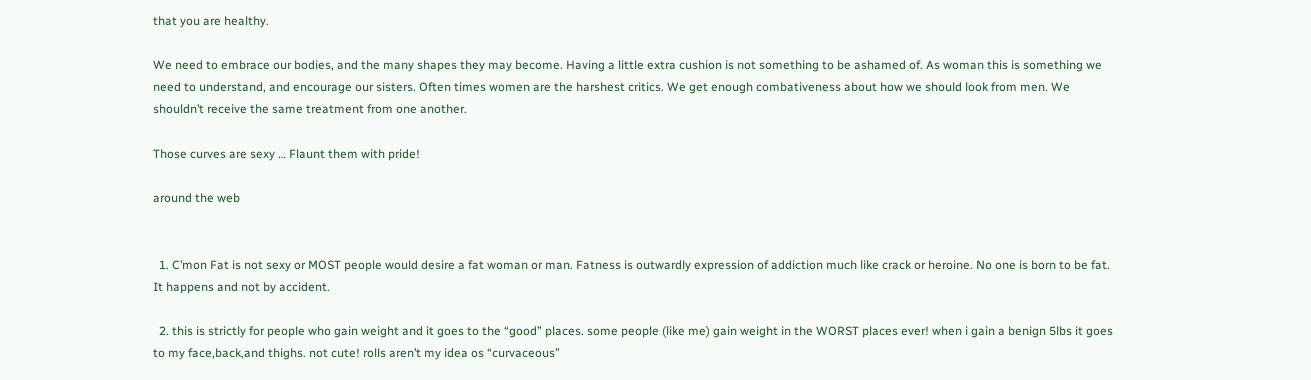that you are healthy.

We need to embrace our bodies, and the many shapes they may become. Having a little extra cushion is not something to be ashamed of. As woman this is something we need to understand, and encourage our sisters. Often times women are the harshest critics. We get enough combativeness about how we should look from men. We shouldn’t receive the same treatment from one another.

Those curves are sexy … Flaunt them with pride!

around the web


  1. C’mon Fat is not sexy or MOST people would desire a fat woman or man. Fatness is outwardly expression of addiction much like crack or heroine. No one is born to be fat. It happens and not by accident.

  2. this is strictly for people who gain weight and it goes to the “good” places. some people (like me) gain weight in the WORST places ever! when i gain a benign 5lbs it goes to my face,back,and thighs. not cute! rolls aren’t my idea os “curvaceous”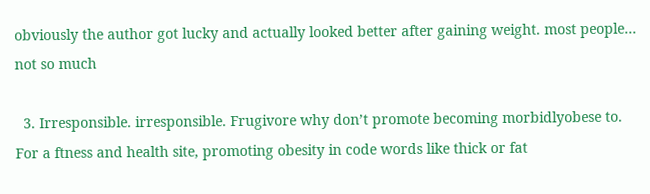obviously the author got lucky and actually looked better after gaining weight. most people… not so much

  3. Irresponsible. irresponsible. Frugivore why don’t promote becoming morbidlyobese to. For a ftness and health site, promoting obesity in code words like thick or fat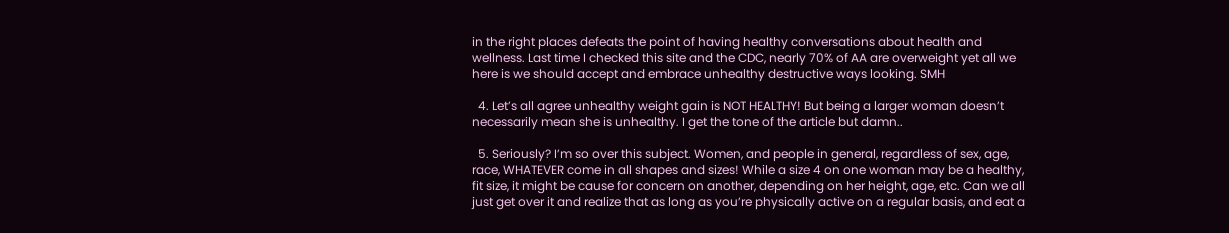in the right places defeats the point of having healthy conversations about health and wellness. Last time I checked this site and the CDC, nearly 70% of AA are overweight yet all we here is we should accept and embrace unhealthy destructive ways looking. SMH

  4. Let’s all agree unhealthy weight gain is NOT HEALTHY! But being a larger woman doesn’t necessarily mean she is unhealthy. I get the tone of the article but damn..

  5. Seriously? I’m so over this subject. Women, and people in general, regardless of sex, age, race, WHATEVER come in all shapes and sizes! While a size 4 on one woman may be a healthy, fit size, it might be cause for concern on another, depending on her height, age, etc. Can we all just get over it and realize that as long as you’re physically active on a regular basis, and eat a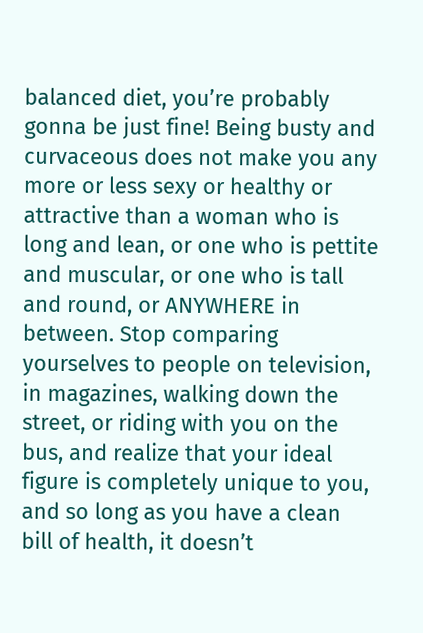balanced diet, you’re probably gonna be just fine! Being busty and curvaceous does not make you any more or less sexy or healthy or attractive than a woman who is long and lean, or one who is pettite and muscular, or one who is tall and round, or ANYWHERE in between. Stop comparing yourselves to people on television, in magazines, walking down the street, or riding with you on the bus, and realize that your ideal figure is completely unique to you, and so long as you have a clean bill of health, it doesn’t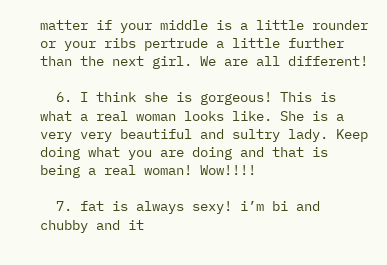matter if your middle is a little rounder or your ribs pertrude a little further than the next girl. We are all different!

  6. I think she is gorgeous! This is what a real woman looks like. She is a very very beautiful and sultry lady. Keep doing what you are doing and that is being a real woman! Wow!!!!

  7. fat is always sexy! i’m bi and chubby and it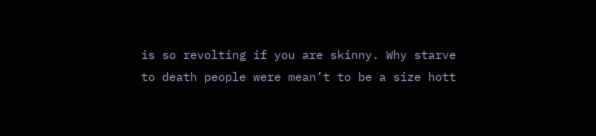is so revolting if you are skinny. Why starve to death people were mean’t to be a size hott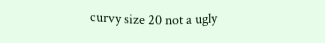curvy size 20 not a ugly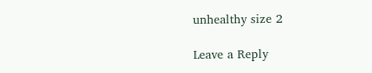unhealthy size 2

Leave a Reply